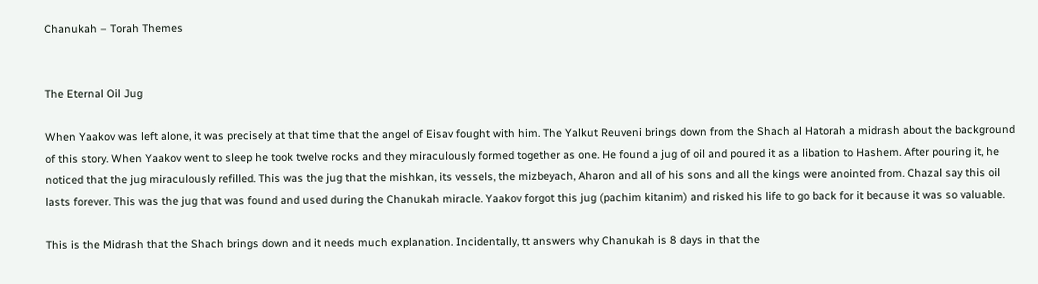Chanukah – Torah Themes


The Eternal Oil Jug

When Yaakov was left alone, it was precisely at that time that the angel of Eisav fought with him. The Yalkut Reuveni brings down from the Shach al Hatorah a midrash about the background of this story. When Yaakov went to sleep he took twelve rocks and they miraculously formed together as one. He found a jug of oil and poured it as a libation to Hashem. After pouring it, he noticed that the jug miraculously refilled. This was the jug that the mishkan, its vessels, the mizbeyach, Aharon and all of his sons and all the kings were anointed from. Chazal say this oil lasts forever. This was the jug that was found and used during the Chanukah miracle. Yaakov forgot this jug (pachim kitanim) and risked his life to go back for it because it was so valuable.

This is the Midrash that the Shach brings down and it needs much explanation. Incidentally, tt answers why Chanukah is 8 days in that the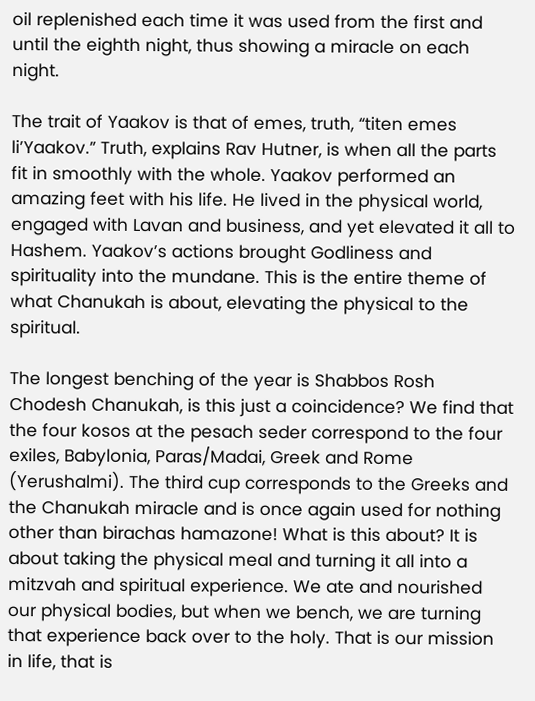oil replenished each time it was used from the first and until the eighth night, thus showing a miracle on each night.

The trait of Yaakov is that of emes, truth, “titen emes li’Yaakov.” Truth, explains Rav Hutner, is when all the parts fit in smoothly with the whole. Yaakov performed an amazing feet with his life. He lived in the physical world, engaged with Lavan and business, and yet elevated it all to Hashem. Yaakov’s actions brought Godliness and spirituality into the mundane. This is the entire theme of what Chanukah is about, elevating the physical to the spiritual.

The longest benching of the year is Shabbos Rosh Chodesh Chanukah, is this just a coincidence? We find that the four kosos at the pesach seder correspond to the four exiles, Babylonia, Paras/Madai, Greek and Rome (Yerushalmi). The third cup corresponds to the Greeks and the Chanukah miracle and is once again used for nothing other than birachas hamazone! What is this about? It is about taking the physical meal and turning it all into a mitzvah and spiritual experience. We ate and nourished our physical bodies, but when we bench, we are turning that experience back over to the holy. That is our mission in life, that is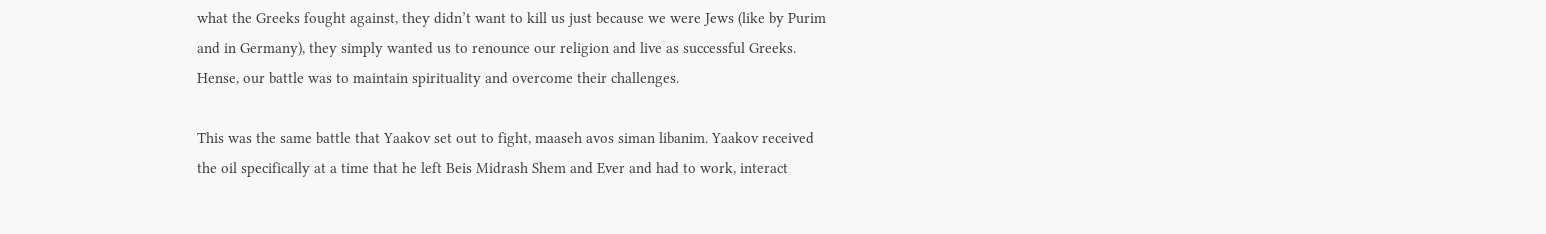what the Greeks fought against, they didn’t want to kill us just because we were Jews (like by Purim and in Germany), they simply wanted us to renounce our religion and live as successful Greeks. Hense, our battle was to maintain spirituality and overcome their challenges.

This was the same battle that Yaakov set out to fight, maaseh avos siman libanim. Yaakov received the oil specifically at a time that he left Beis Midrash Shem and Ever and had to work, interact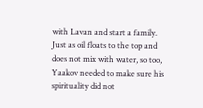with Lavan and start a family. Just as oil floats to the top and does not mix with water, so too, Yaakov needed to make sure his spirituality did not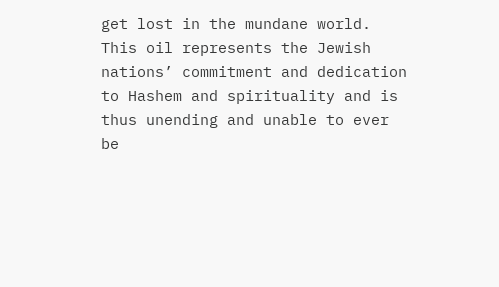get lost in the mundane world. This oil represents the Jewish nations’ commitment and dedication to Hashem and spirituality and is thus unending and unable to ever be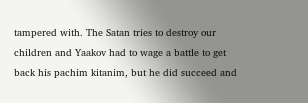tampered with. The Satan tries to destroy our children and Yaakov had to wage a battle to get back his pachim kitanim, but he did succeed and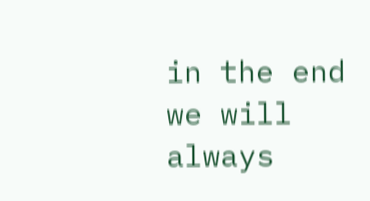in the end we will always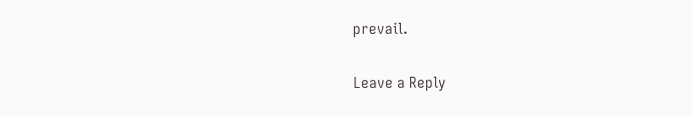prevail.

Leave a Reply